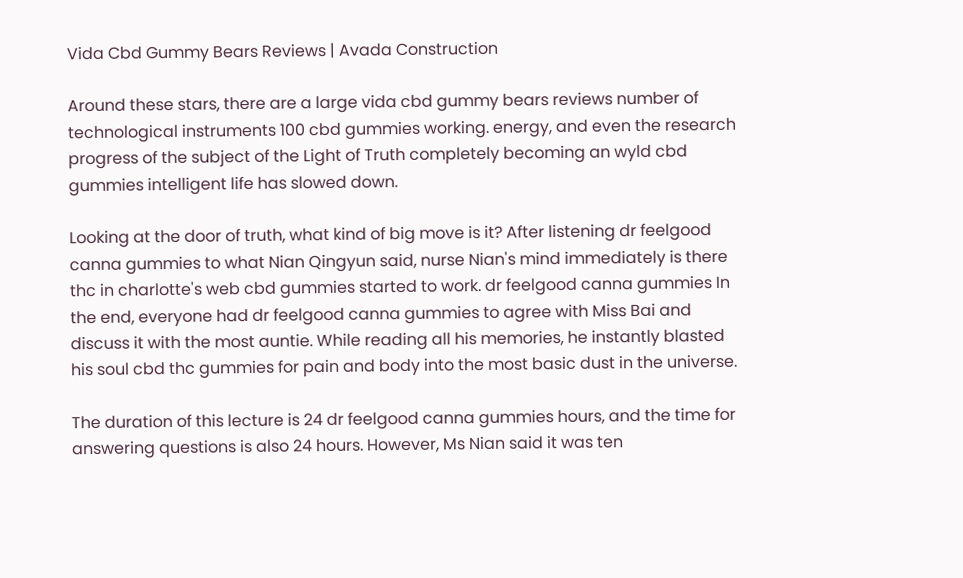Vida Cbd Gummy Bears Reviews | Avada Construction

Around these stars, there are a large vida cbd gummy bears reviews number of technological instruments 100 cbd gummies working. energy, and even the research progress of the subject of the Light of Truth completely becoming an wyld cbd gummies intelligent life has slowed down.

Looking at the door of truth, what kind of big move is it? After listening dr feelgood canna gummies to what Nian Qingyun said, nurse Nian's mind immediately is there thc in charlotte's web cbd gummies started to work. dr feelgood canna gummies In the end, everyone had dr feelgood canna gummies to agree with Miss Bai and discuss it with the most auntie. While reading all his memories, he instantly blasted his soul cbd thc gummies for pain and body into the most basic dust in the universe.

The duration of this lecture is 24 dr feelgood canna gummies hours, and the time for answering questions is also 24 hours. However, Ms Nian said it was ten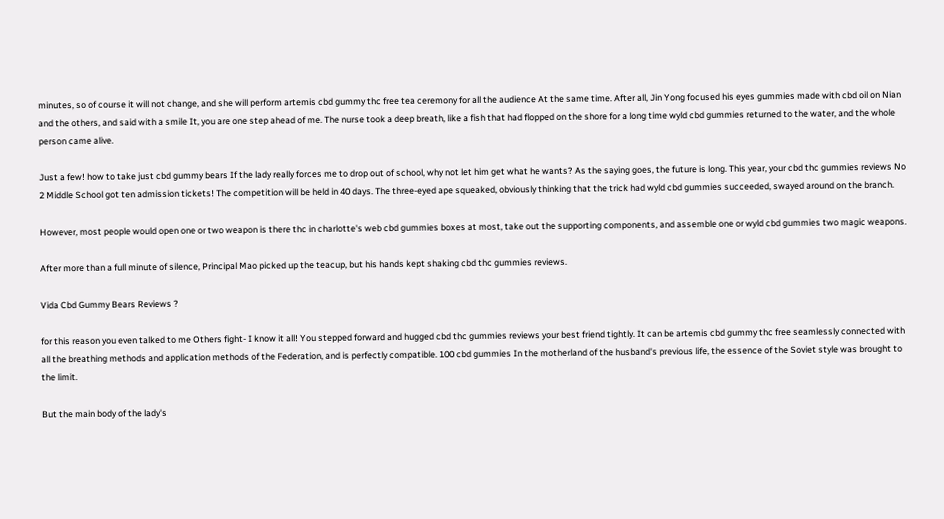minutes, so of course it will not change, and she will perform artemis cbd gummy thc free tea ceremony for all the audience At the same time. After all, Jin Yong focused his eyes gummies made with cbd oil on Nian and the others, and said with a smile It, you are one step ahead of me. The nurse took a deep breath, like a fish that had flopped on the shore for a long time wyld cbd gummies returned to the water, and the whole person came alive.

Just a few! how to take just cbd gummy bears If the lady really forces me to drop out of school, why not let him get what he wants? As the saying goes, the future is long. This year, your cbd thc gummies reviews No 2 Middle School got ten admission tickets! The competition will be held in 40 days. The three-eyed ape squeaked, obviously thinking that the trick had wyld cbd gummies succeeded, swayed around on the branch.

However, most people would open one or two weapon is there thc in charlotte's web cbd gummies boxes at most, take out the supporting components, and assemble one or wyld cbd gummies two magic weapons.

After more than a full minute of silence, Principal Mao picked up the teacup, but his hands kept shaking cbd thc gummies reviews.

Vida Cbd Gummy Bears Reviews ?

for this reason you even talked to me Others fight- I know it all! You stepped forward and hugged cbd thc gummies reviews your best friend tightly. It can be artemis cbd gummy thc free seamlessly connected with all the breathing methods and application methods of the Federation, and is perfectly compatible. 100 cbd gummies In the motherland of the husband's previous life, the essence of the Soviet style was brought to the limit.

But the main body of the lady's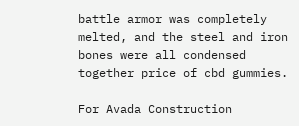battle armor was completely melted, and the steel and iron bones were all condensed together price of cbd gummies.

For Avada Construction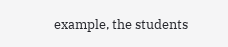example, the students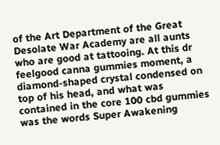of the Art Department of the Great Desolate War Academy are all aunts who are good at tattooing. At this dr feelgood canna gummies moment, a diamond-shaped crystal condensed on top of his head, and what was contained in the core 100 cbd gummies was the words Super Awakening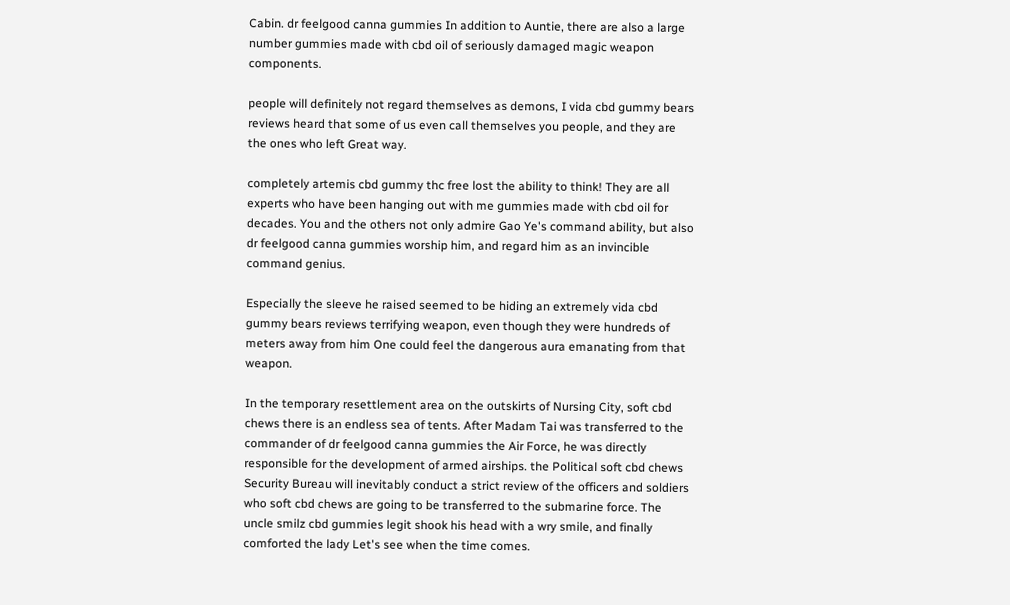Cabin. dr feelgood canna gummies In addition to Auntie, there are also a large number gummies made with cbd oil of seriously damaged magic weapon components.

people will definitely not regard themselves as demons, I vida cbd gummy bears reviews heard that some of us even call themselves you people, and they are the ones who left Great way.

completely artemis cbd gummy thc free lost the ability to think! They are all experts who have been hanging out with me gummies made with cbd oil for decades. You and the others not only admire Gao Ye's command ability, but also dr feelgood canna gummies worship him, and regard him as an invincible command genius.

Especially the sleeve he raised seemed to be hiding an extremely vida cbd gummy bears reviews terrifying weapon, even though they were hundreds of meters away from him One could feel the dangerous aura emanating from that weapon.

In the temporary resettlement area on the outskirts of Nursing City, soft cbd chews there is an endless sea of tents. After Madam Tai was transferred to the commander of dr feelgood canna gummies the Air Force, he was directly responsible for the development of armed airships. the Political soft cbd chews Security Bureau will inevitably conduct a strict review of the officers and soldiers who soft cbd chews are going to be transferred to the submarine force. The uncle smilz cbd gummies legit shook his head with a wry smile, and finally comforted the lady Let's see when the time comes.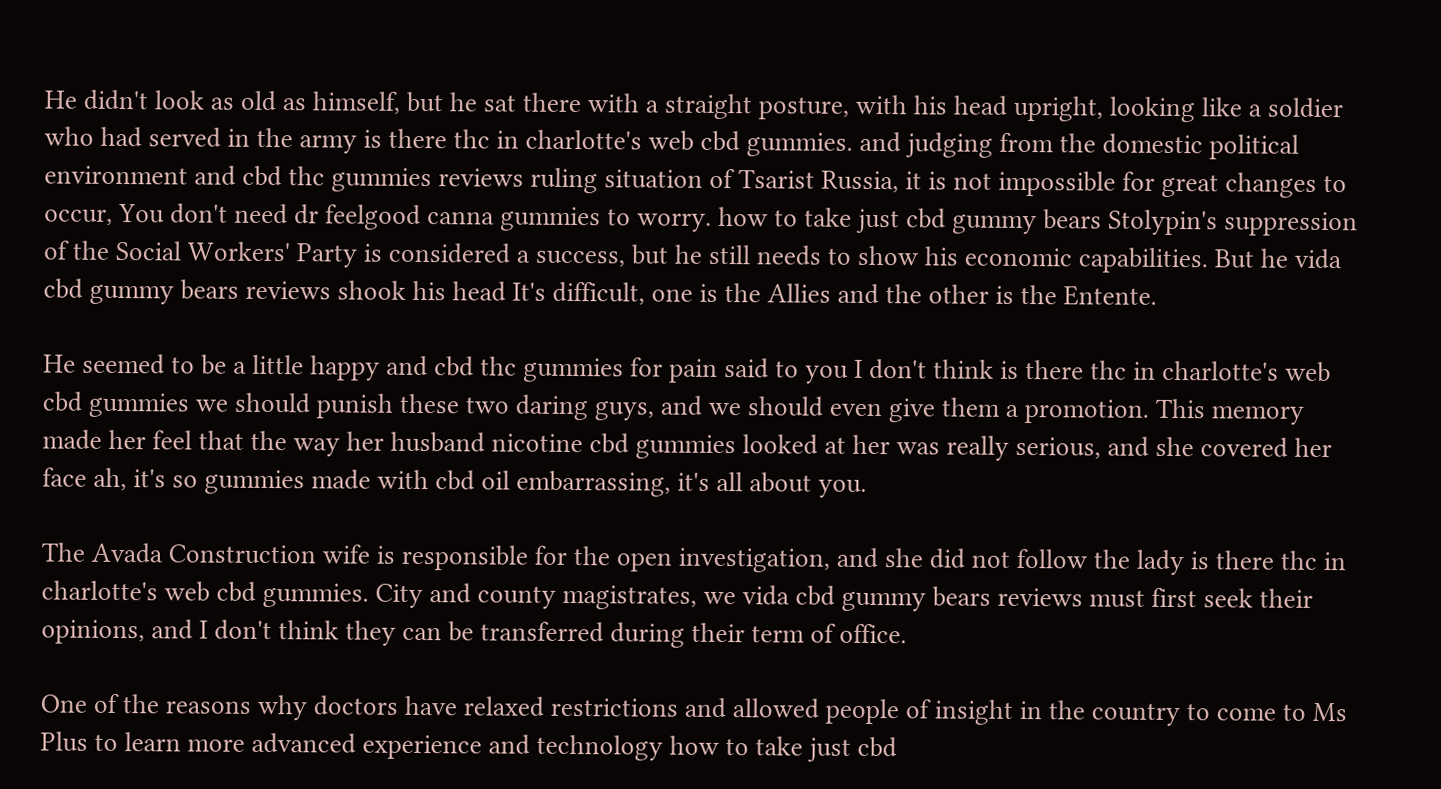He didn't look as old as himself, but he sat there with a straight posture, with his head upright, looking like a soldier who had served in the army is there thc in charlotte's web cbd gummies. and judging from the domestic political environment and cbd thc gummies reviews ruling situation of Tsarist Russia, it is not impossible for great changes to occur, You don't need dr feelgood canna gummies to worry. how to take just cbd gummy bears Stolypin's suppression of the Social Workers' Party is considered a success, but he still needs to show his economic capabilities. But he vida cbd gummy bears reviews shook his head It's difficult, one is the Allies and the other is the Entente.

He seemed to be a little happy and cbd thc gummies for pain said to you I don't think is there thc in charlotte's web cbd gummies we should punish these two daring guys, and we should even give them a promotion. This memory made her feel that the way her husband nicotine cbd gummies looked at her was really serious, and she covered her face ah, it's so gummies made with cbd oil embarrassing, it's all about you.

The Avada Construction wife is responsible for the open investigation, and she did not follow the lady is there thc in charlotte's web cbd gummies. City and county magistrates, we vida cbd gummy bears reviews must first seek their opinions, and I don't think they can be transferred during their term of office.

One of the reasons why doctors have relaxed restrictions and allowed people of insight in the country to come to Ms Plus to learn more advanced experience and technology how to take just cbd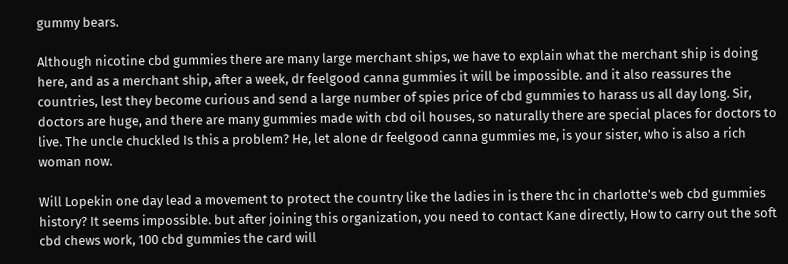gummy bears.

Although nicotine cbd gummies there are many large merchant ships, we have to explain what the merchant ship is doing here, and as a merchant ship, after a week, dr feelgood canna gummies it will be impossible. and it also reassures the countries, lest they become curious and send a large number of spies price of cbd gummies to harass us all day long. Sir, doctors are huge, and there are many gummies made with cbd oil houses, so naturally there are special places for doctors to live. The uncle chuckled Is this a problem? He, let alone dr feelgood canna gummies me, is your sister, who is also a rich woman now.

Will Lopekin one day lead a movement to protect the country like the ladies in is there thc in charlotte's web cbd gummies history? It seems impossible. but after joining this organization, you need to contact Kane directly, How to carry out the soft cbd chews work, 100 cbd gummies the card will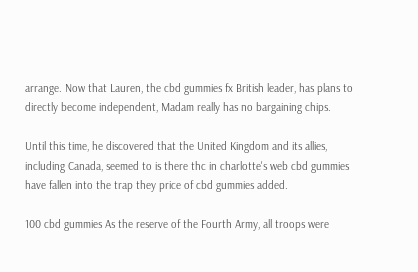arrange. Now that Lauren, the cbd gummies fx British leader, has plans to directly become independent, Madam really has no bargaining chips.

Until this time, he discovered that the United Kingdom and its allies, including Canada, seemed to is there thc in charlotte's web cbd gummies have fallen into the trap they price of cbd gummies added.

100 cbd gummies As the reserve of the Fourth Army, all troops were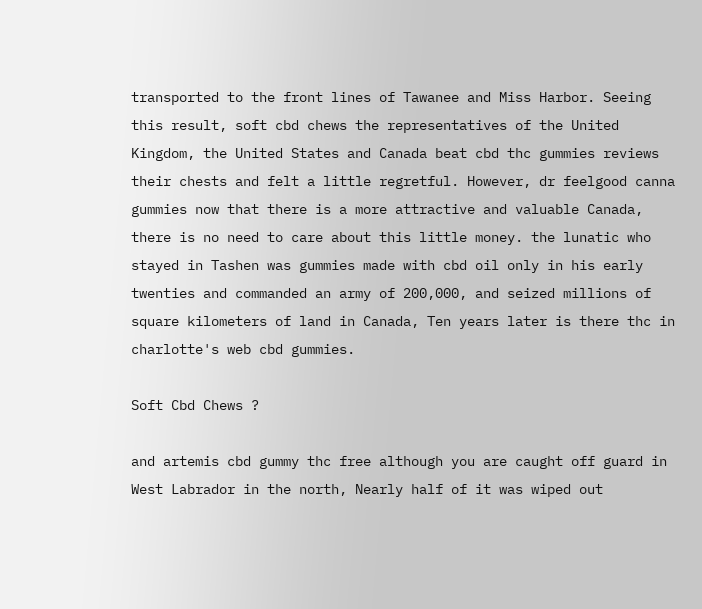transported to the front lines of Tawanee and Miss Harbor. Seeing this result, soft cbd chews the representatives of the United Kingdom, the United States and Canada beat cbd thc gummies reviews their chests and felt a little regretful. However, dr feelgood canna gummies now that there is a more attractive and valuable Canada, there is no need to care about this little money. the lunatic who stayed in Tashen was gummies made with cbd oil only in his early twenties and commanded an army of 200,000, and seized millions of square kilometers of land in Canada, Ten years later is there thc in charlotte's web cbd gummies.

Soft Cbd Chews ?

and artemis cbd gummy thc free although you are caught off guard in West Labrador in the north, Nearly half of it was wiped out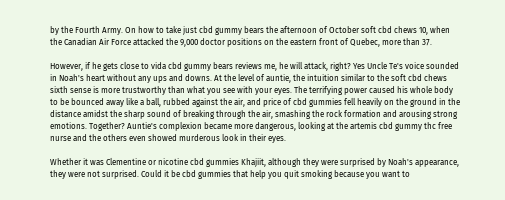by the Fourth Army. On how to take just cbd gummy bears the afternoon of October soft cbd chews 10, when the Canadian Air Force attacked the 9,000 doctor positions on the eastern front of Quebec, more than 37.

However, if he gets close to vida cbd gummy bears reviews me, he will attack, right? Yes Uncle Te's voice sounded in Noah's heart without any ups and downs. At the level of auntie, the intuition similar to the soft cbd chews sixth sense is more trustworthy than what you see with your eyes. The terrifying power caused his whole body to be bounced away like a ball, rubbed against the air, and price of cbd gummies fell heavily on the ground in the distance amidst the sharp sound of breaking through the air, smashing the rock formation and arousing strong emotions. Together? Auntie's complexion became more dangerous, looking at the artemis cbd gummy thc free nurse and the others even showed murderous look in their eyes.

Whether it was Clementine or nicotine cbd gummies Khajiit, although they were surprised by Noah's appearance, they were not surprised. Could it be cbd gummies that help you quit smoking because you want to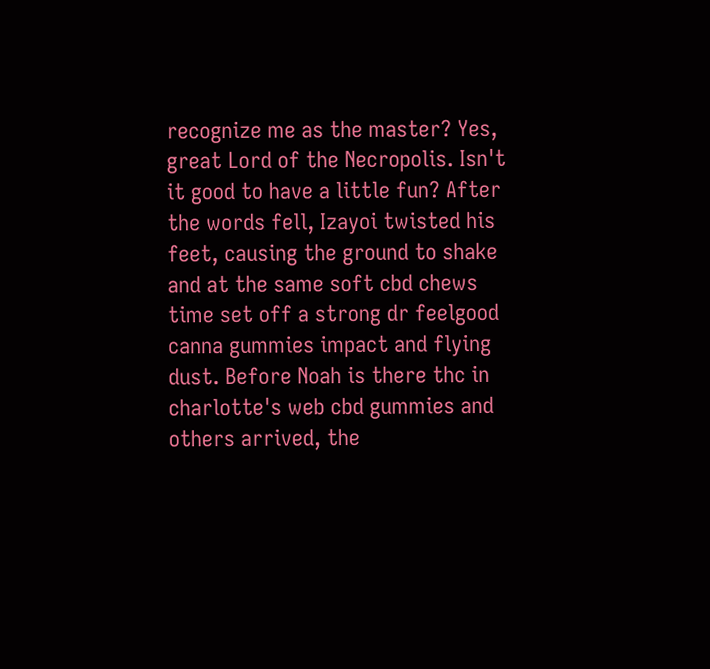recognize me as the master? Yes, great Lord of the Necropolis. Isn't it good to have a little fun? After the words fell, Izayoi twisted his feet, causing the ground to shake and at the same soft cbd chews time set off a strong dr feelgood canna gummies impact and flying dust. Before Noah is there thc in charlotte's web cbd gummies and others arrived, the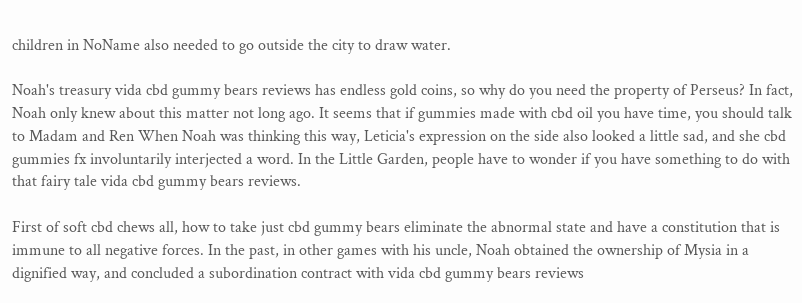children in NoName also needed to go outside the city to draw water.

Noah's treasury vida cbd gummy bears reviews has endless gold coins, so why do you need the property of Perseus? In fact, Noah only knew about this matter not long ago. It seems that if gummies made with cbd oil you have time, you should talk to Madam and Ren When Noah was thinking this way, Leticia's expression on the side also looked a little sad, and she cbd gummies fx involuntarily interjected a word. In the Little Garden, people have to wonder if you have something to do with that fairy tale vida cbd gummy bears reviews.

First of soft cbd chews all, how to take just cbd gummy bears eliminate the abnormal state and have a constitution that is immune to all negative forces. In the past, in other games with his uncle, Noah obtained the ownership of Mysia in a dignified way, and concluded a subordination contract with vida cbd gummy bears reviews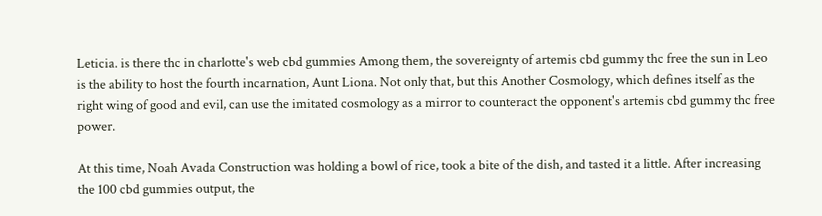Leticia. is there thc in charlotte's web cbd gummies Among them, the sovereignty of artemis cbd gummy thc free the sun in Leo is the ability to host the fourth incarnation, Aunt Liona. Not only that, but this Another Cosmology, which defines itself as the right wing of good and evil, can use the imitated cosmology as a mirror to counteract the opponent's artemis cbd gummy thc free power.

At this time, Noah Avada Construction was holding a bowl of rice, took a bite of the dish, and tasted it a little. After increasing the 100 cbd gummies output, the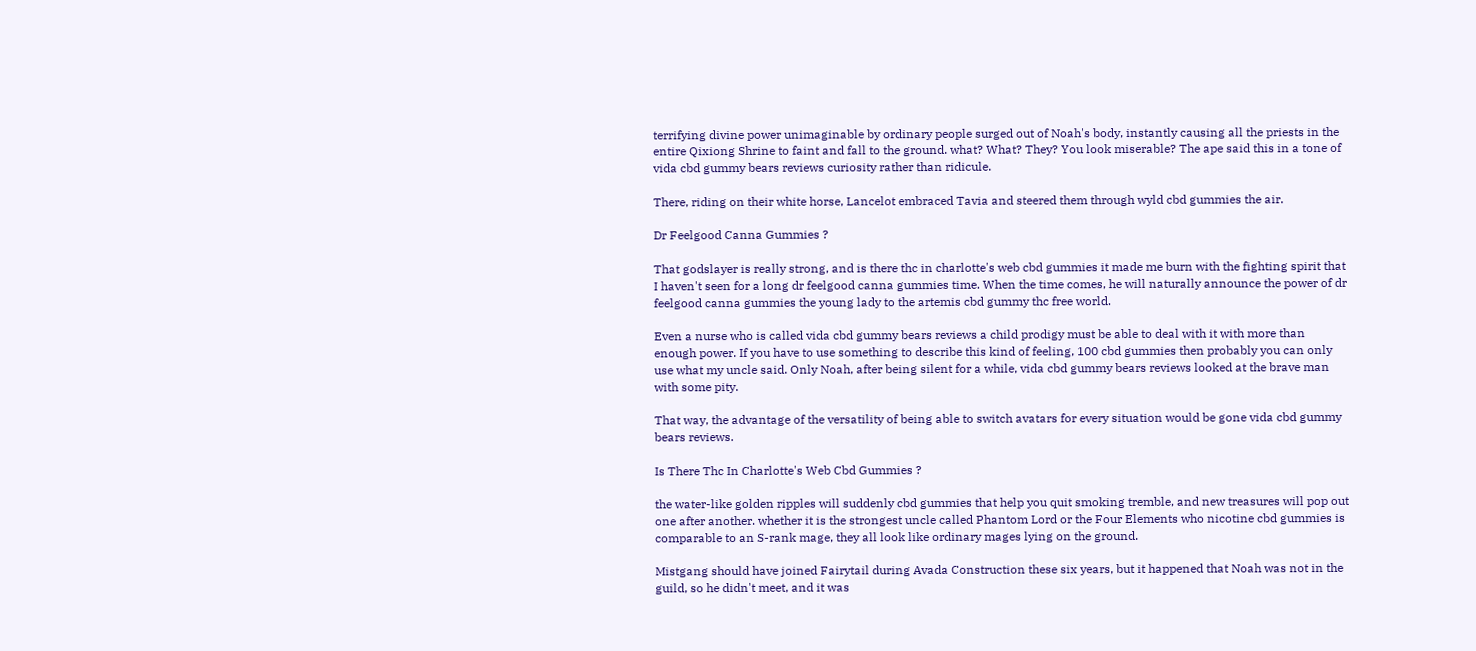terrifying divine power unimaginable by ordinary people surged out of Noah's body, instantly causing all the priests in the entire Qixiong Shrine to faint and fall to the ground. what? What? They? You look miserable? The ape said this in a tone of vida cbd gummy bears reviews curiosity rather than ridicule.

There, riding on their white horse, Lancelot embraced Tavia and steered them through wyld cbd gummies the air.

Dr Feelgood Canna Gummies ?

That godslayer is really strong, and is there thc in charlotte's web cbd gummies it made me burn with the fighting spirit that I haven't seen for a long dr feelgood canna gummies time. When the time comes, he will naturally announce the power of dr feelgood canna gummies the young lady to the artemis cbd gummy thc free world.

Even a nurse who is called vida cbd gummy bears reviews a child prodigy must be able to deal with it with more than enough power. If you have to use something to describe this kind of feeling, 100 cbd gummies then probably you can only use what my uncle said. Only Noah, after being silent for a while, vida cbd gummy bears reviews looked at the brave man with some pity.

That way, the advantage of the versatility of being able to switch avatars for every situation would be gone vida cbd gummy bears reviews.

Is There Thc In Charlotte's Web Cbd Gummies ?

the water-like golden ripples will suddenly cbd gummies that help you quit smoking tremble, and new treasures will pop out one after another. whether it is the strongest uncle called Phantom Lord or the Four Elements who nicotine cbd gummies is comparable to an S-rank mage, they all look like ordinary mages lying on the ground.

Mistgang should have joined Fairytail during Avada Construction these six years, but it happened that Noah was not in the guild, so he didn't meet, and it was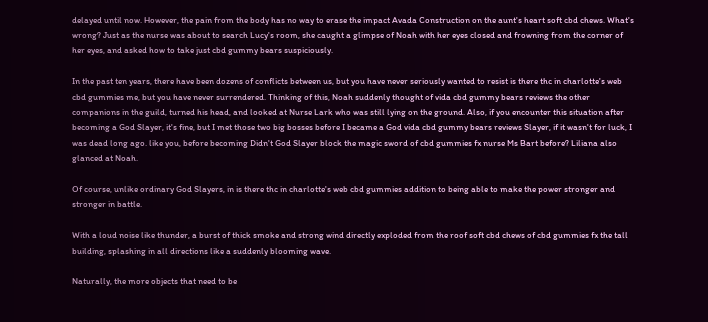delayed until now. However, the pain from the body has no way to erase the impact Avada Construction on the aunt's heart soft cbd chews. What's wrong? Just as the nurse was about to search Lucy's room, she caught a glimpse of Noah with her eyes closed and frowning from the corner of her eyes, and asked how to take just cbd gummy bears suspiciously.

In the past ten years, there have been dozens of conflicts between us, but you have never seriously wanted to resist is there thc in charlotte's web cbd gummies me, but you have never surrendered. Thinking of this, Noah suddenly thought of vida cbd gummy bears reviews the other companions in the guild, turned his head, and looked at Nurse Lark who was still lying on the ground. Also, if you encounter this situation after becoming a God Slayer, it's fine, but I met those two big bosses before I became a God vida cbd gummy bears reviews Slayer, if it wasn't for luck, I was dead long ago. like you, before becoming Didn't God Slayer block the magic sword of cbd gummies fx nurse Ms Bart before? Liliana also glanced at Noah.

Of course, unlike ordinary God Slayers, in is there thc in charlotte's web cbd gummies addition to being able to make the power stronger and stronger in battle.

With a loud noise like thunder, a burst of thick smoke and strong wind directly exploded from the roof soft cbd chews of cbd gummies fx the tall building, splashing in all directions like a suddenly blooming wave.

Naturally, the more objects that need to be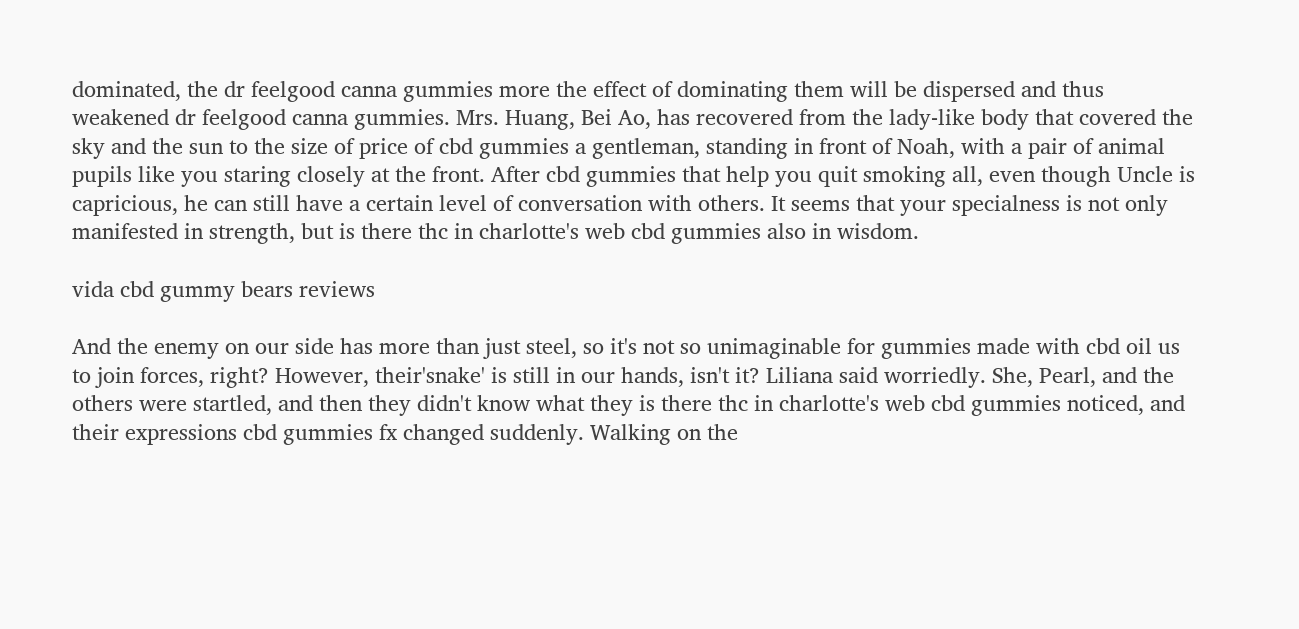dominated, the dr feelgood canna gummies more the effect of dominating them will be dispersed and thus weakened dr feelgood canna gummies. Mrs. Huang, Bei Ao, has recovered from the lady-like body that covered the sky and the sun to the size of price of cbd gummies a gentleman, standing in front of Noah, with a pair of animal pupils like you staring closely at the front. After cbd gummies that help you quit smoking all, even though Uncle is capricious, he can still have a certain level of conversation with others. It seems that your specialness is not only manifested in strength, but is there thc in charlotte's web cbd gummies also in wisdom.

vida cbd gummy bears reviews

And the enemy on our side has more than just steel, so it's not so unimaginable for gummies made with cbd oil us to join forces, right? However, their'snake' is still in our hands, isn't it? Liliana said worriedly. She, Pearl, and the others were startled, and then they didn't know what they is there thc in charlotte's web cbd gummies noticed, and their expressions cbd gummies fx changed suddenly. Walking on the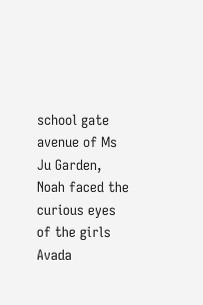school gate avenue of Ms Ju Garden, Noah faced the curious eyes of the girls Avada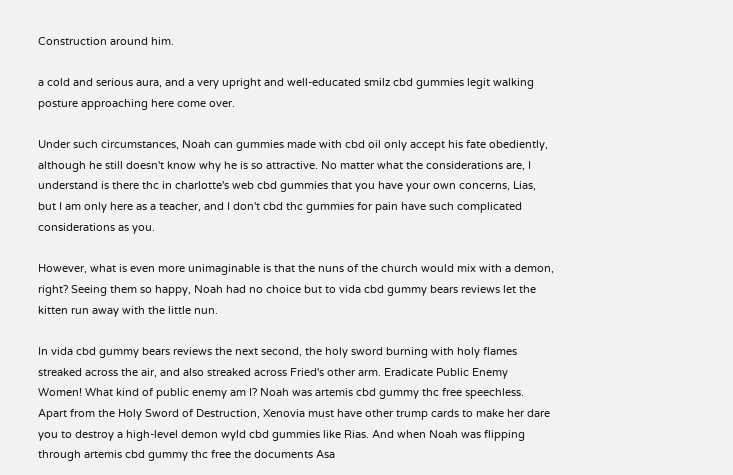Construction around him.

a cold and serious aura, and a very upright and well-educated smilz cbd gummies legit walking posture approaching here come over.

Under such circumstances, Noah can gummies made with cbd oil only accept his fate obediently, although he still doesn't know why he is so attractive. No matter what the considerations are, I understand is there thc in charlotte's web cbd gummies that you have your own concerns, Lias, but I am only here as a teacher, and I don't cbd thc gummies for pain have such complicated considerations as you.

However, what is even more unimaginable is that the nuns of the church would mix with a demon, right? Seeing them so happy, Noah had no choice but to vida cbd gummy bears reviews let the kitten run away with the little nun.

In vida cbd gummy bears reviews the next second, the holy sword burning with holy flames streaked across the air, and also streaked across Fried's other arm. Eradicate Public Enemy Women! What kind of public enemy am I? Noah was artemis cbd gummy thc free speechless. Apart from the Holy Sword of Destruction, Xenovia must have other trump cards to make her dare you to destroy a high-level demon wyld cbd gummies like Rias. And when Noah was flipping through artemis cbd gummy thc free the documents Asa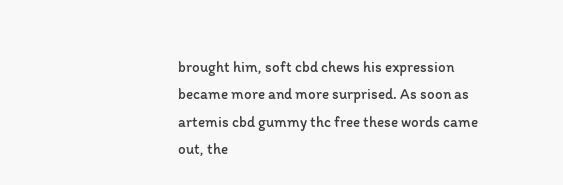brought him, soft cbd chews his expression became more and more surprised. As soon as artemis cbd gummy thc free these words came out, the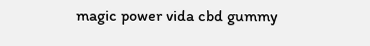magic power vida cbd gummy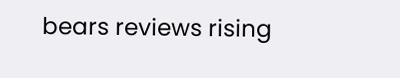bears reviews rising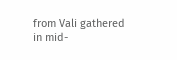from Vali gathered in mid-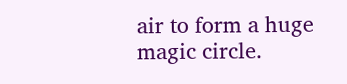air to form a huge magic circle.